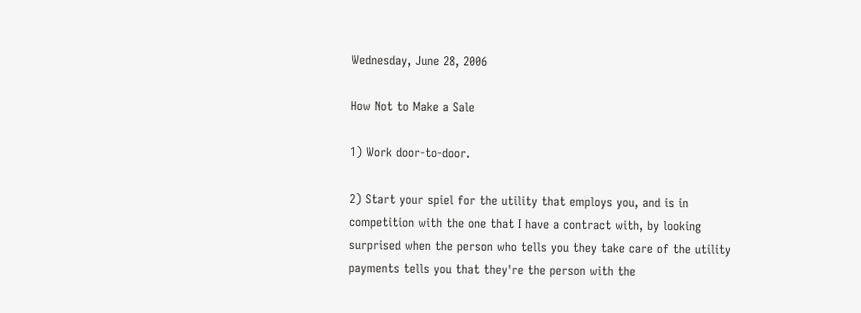Wednesday, June 28, 2006

How Not to Make a Sale

1) Work door-to-door.

2) Start your spiel for the utility that employs you, and is in competition with the one that I have a contract with, by looking surprised when the person who tells you they take care of the utility payments tells you that they're the person with the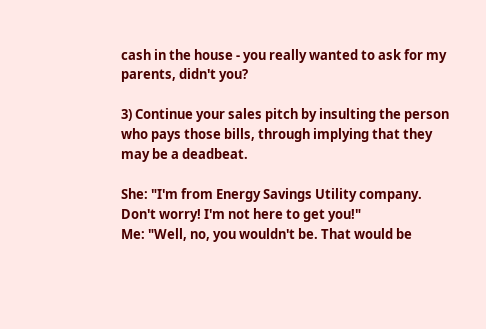cash in the house - you really wanted to ask for my parents, didn't you?

3) Continue your sales pitch by insulting the person who pays those bills, through implying that they may be a deadbeat.

She: "I'm from Energy Savings Utility company. Don't worry! I'm not here to get you!"
Me: "Well, no, you wouldn't be. That would be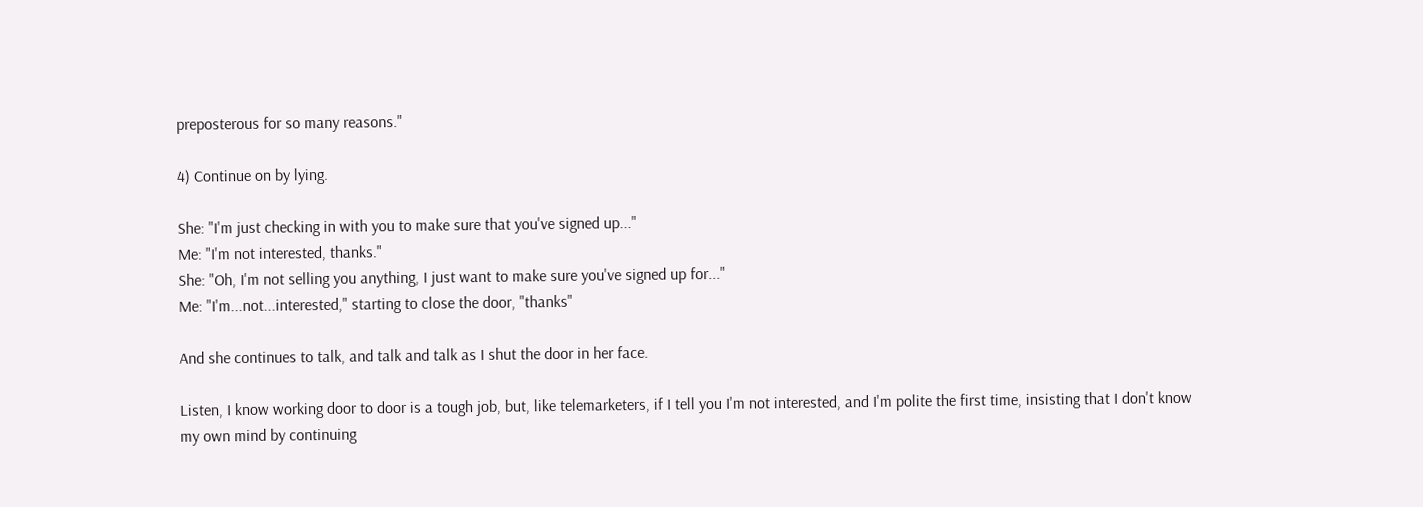preposterous for so many reasons."

4) Continue on by lying.

She: "I'm just checking in with you to make sure that you've signed up..."
Me: "I'm not interested, thanks."
She: "Oh, I'm not selling you anything, I just want to make sure you've signed up for..."
Me: "I'm...not...interested," starting to close the door, "thanks"

And she continues to talk, and talk and talk as I shut the door in her face.

Listen, I know working door to door is a tough job, but, like telemarketers, if I tell you I'm not interested, and I'm polite the first time, insisting that I don't know my own mind by continuing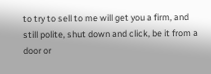to try to sell to me will get you a firm, and still polite, shut down and click, be it from a door or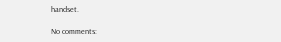handset.

No comments: